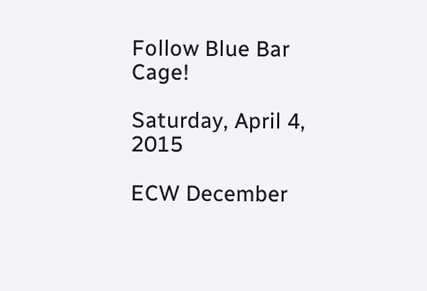Follow Blue Bar Cage!

Saturday, April 4, 2015

ECW December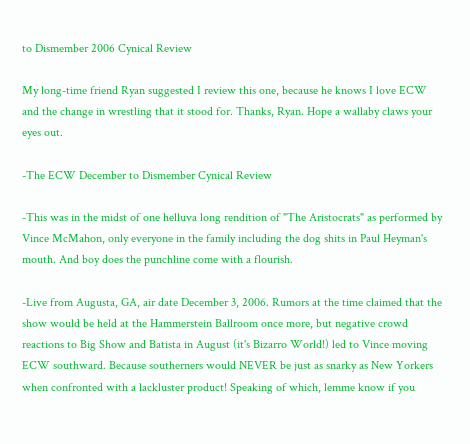to Dismember 2006 Cynical Review

My long-time friend Ryan suggested I review this one, because he knows I love ECW and the change in wrestling that it stood for. Thanks, Ryan. Hope a wallaby claws your eyes out.

-The ECW December to Dismember Cynical Review

-This was in the midst of one helluva long rendition of "The Aristocrats" as performed by Vince McMahon, only everyone in the family including the dog shits in Paul Heyman's mouth. And boy does the punchline come with a flourish.

-Live from Augusta, GA, air date December 3, 2006. Rumors at the time claimed that the show would be held at the Hammerstein Ballroom once more, but negative crowd reactions to Big Show and Batista in August (it's Bizarro World!) led to Vince moving ECW southward. Because southerners would NEVER be just as snarky as New Yorkers when confronted with a lackluster product! Speaking of which, lemme know if you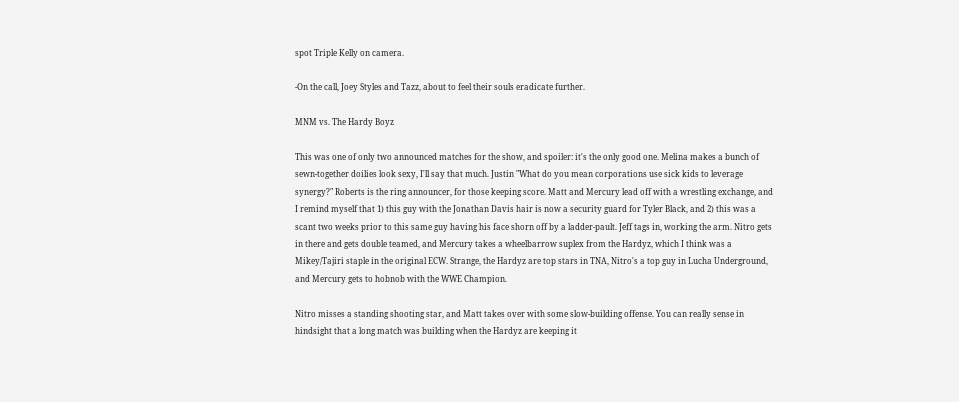spot Triple Kelly on camera.

-On the call, Joey Styles and Tazz, about to feel their souls eradicate further.

MNM vs. The Hardy Boyz

This was one of only two announced matches for the show, and spoiler: it's the only good one. Melina makes a bunch of sewn-together doilies look sexy, I'll say that much. Justin "What do you mean corporations use sick kids to leverage synergy?" Roberts is the ring announcer, for those keeping score. Matt and Mercury lead off with a wrestling exchange, and I remind myself that 1) this guy with the Jonathan Davis hair is now a security guard for Tyler Black, and 2) this was a scant two weeks prior to this same guy having his face shorn off by a ladder-pault. Jeff tags in, working the arm. Nitro gets in there and gets double teamed, and Mercury takes a wheelbarrow suplex from the Hardyz, which I think was a Mikey/Tajiri staple in the original ECW. Strange, the Hardyz are top stars in TNA, Nitro's a top guy in Lucha Underground, and Mercury gets to hobnob with the WWE Champion.

Nitro misses a standing shooting star, and Matt takes over with some slow-building offense. You can really sense in hindsight that a long match was building when the Hardyz are keeping it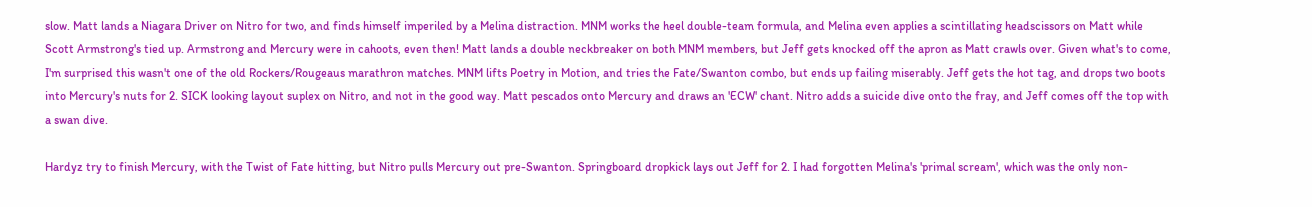slow. Matt lands a Niagara Driver on Nitro for two, and finds himself imperiled by a Melina distraction. MNM works the heel double-team formula, and Melina even applies a scintillating headscissors on Matt while Scott Armstrong's tied up. Armstrong and Mercury were in cahoots, even then! Matt lands a double neckbreaker on both MNM members, but Jeff gets knocked off the apron as Matt crawls over. Given what's to come, I'm surprised this wasn't one of the old Rockers/Rougeaus marathron matches. MNM lifts Poetry in Motion, and tries the Fate/Swanton combo, but ends up failing miserably. Jeff gets the hot tag, and drops two boots into Mercury's nuts for 2. SICK looking layout suplex on Nitro, and not in the good way. Matt pescados onto Mercury and draws an 'ECW' chant. Nitro adds a suicide dive onto the fray, and Jeff comes off the top with a swan dive.

Hardyz try to finish Mercury, with the Twist of Fate hitting, but Nitro pulls Mercury out pre-Swanton. Springboard dropkick lays out Jeff for 2. I had forgotten Melina's 'primal scream', which was the only non-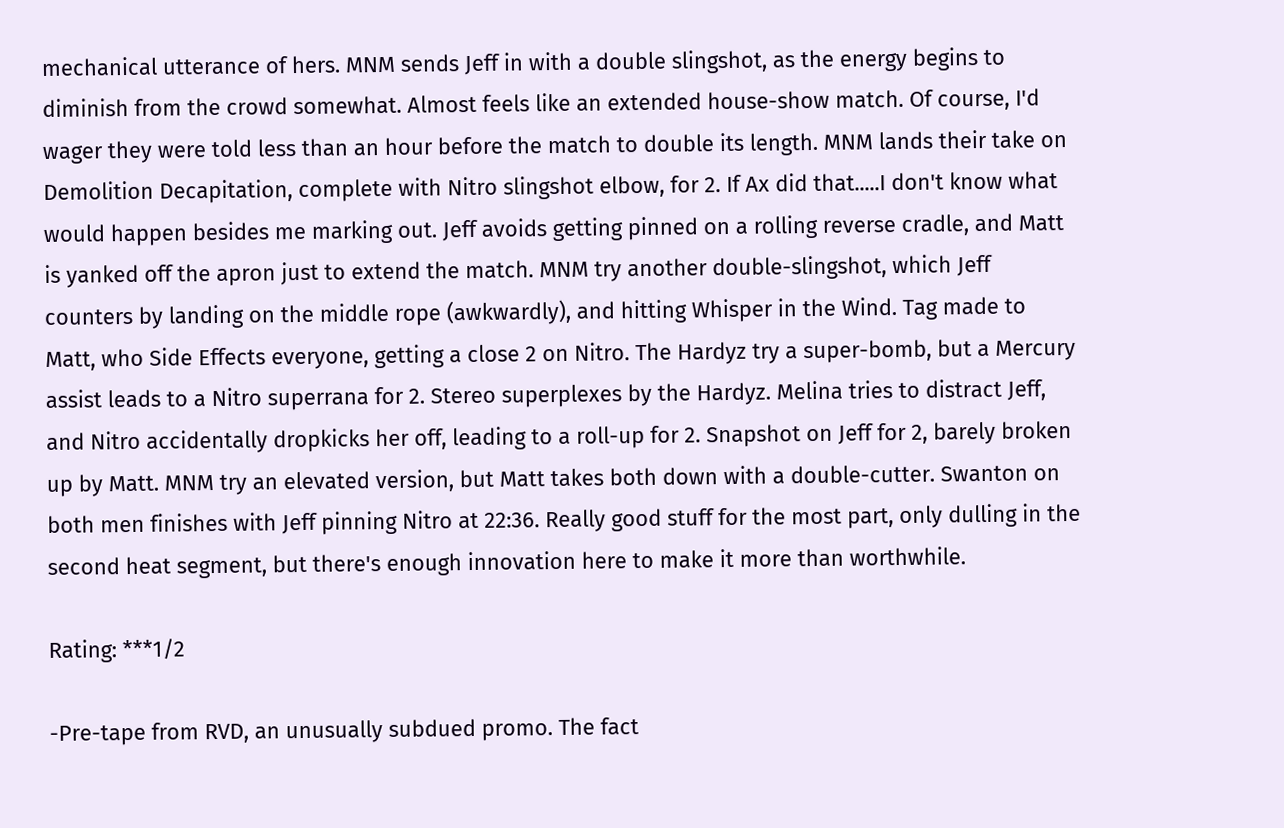mechanical utterance of hers. MNM sends Jeff in with a double slingshot, as the energy begins to diminish from the crowd somewhat. Almost feels like an extended house-show match. Of course, I'd wager they were told less than an hour before the match to double its length. MNM lands their take on Demolition Decapitation, complete with Nitro slingshot elbow, for 2. If Ax did that.....I don't know what would happen besides me marking out. Jeff avoids getting pinned on a rolling reverse cradle, and Matt is yanked off the apron just to extend the match. MNM try another double-slingshot, which Jeff counters by landing on the middle rope (awkwardly), and hitting Whisper in the Wind. Tag made to Matt, who Side Effects everyone, getting a close 2 on Nitro. The Hardyz try a super-bomb, but a Mercury assist leads to a Nitro superrana for 2. Stereo superplexes by the Hardyz. Melina tries to distract Jeff, and Nitro accidentally dropkicks her off, leading to a roll-up for 2. Snapshot on Jeff for 2, barely broken up by Matt. MNM try an elevated version, but Matt takes both down with a double-cutter. Swanton on both men finishes with Jeff pinning Nitro at 22:36. Really good stuff for the most part, only dulling in the second heat segment, but there's enough innovation here to make it more than worthwhile.

Rating: ***1/2

-Pre-tape from RVD, an unusually subdued promo. The fact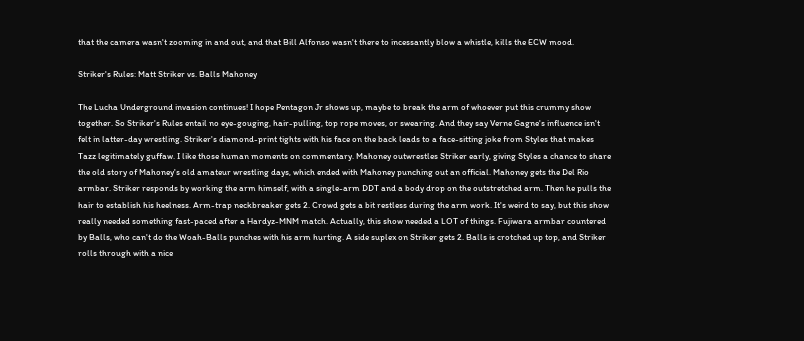that the camera wasn't zooming in and out, and that Bill Alfonso wasn't there to incessantly blow a whistle, kills the ECW mood.

Striker's Rules: Matt Striker vs. Balls Mahoney

The Lucha Underground invasion continues! I hope Pentagon Jr shows up, maybe to break the arm of whoever put this crummy show together. So Striker's Rules entail no eye-gouging, hair-pulling, top rope moves, or swearing. And they say Verne Gagne's influence isn't felt in latter-day wrestling. Striker's diamond-print tights with his face on the back leads to a face-sitting joke from Styles that makes Tazz legitimately guffaw. I like those human moments on commentary. Mahoney outwrestles Striker early, giving Styles a chance to share the old story of Mahoney's old amateur wrestling days, which ended with Mahoney punching out an official. Mahoney gets the Del Rio armbar. Striker responds by working the arm himself, with a single-arm DDT and a body drop on the outstretched arm. Then he pulls the hair to establish his heelness. Arm-trap neckbreaker gets 2. Crowd gets a bit restless during the arm work. It's weird to say, but this show really needed something fast-paced after a Hardyz-MNM match. Actually, this show needed a LOT of things. Fujiwara armbar countered by Balls, who can't do the Woah-Balls punches with his arm hurting. A side suplex on Striker gets 2. Balls is crotched up top, and Striker rolls through with a nice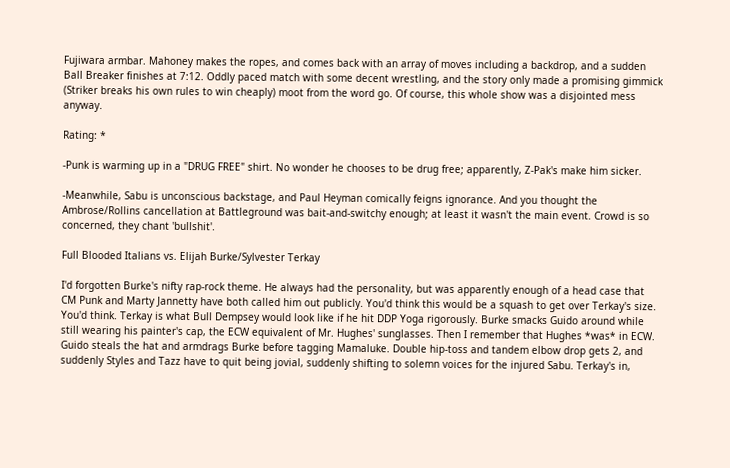Fujiwara armbar. Mahoney makes the ropes, and comes back with an array of moves including a backdrop, and a sudden Ball Breaker finishes at 7:12. Oddly paced match with some decent wrestling, and the story only made a promising gimmick (Striker breaks his own rules to win cheaply) moot from the word go. Of course, this whole show was a disjointed mess anyway.

Rating: *

-Punk is warming up in a "DRUG FREE" shirt. No wonder he chooses to be drug free; apparently, Z-Pak's make him sicker.

-Meanwhile, Sabu is unconscious backstage, and Paul Heyman comically feigns ignorance. And you thought the Ambrose/Rollins cancellation at Battleground was bait-and-switchy enough; at least it wasn't the main event. Crowd is so concerned, they chant 'bullshit'.

Full Blooded Italians vs. Elijah Burke/Sylvester Terkay

I'd forgotten Burke's nifty rap-rock theme. He always had the personality, but was apparently enough of a head case that CM Punk and Marty Jannetty have both called him out publicly. You'd think this would be a squash to get over Terkay's size. You'd think. Terkay is what Bull Dempsey would look like if he hit DDP Yoga rigorously. Burke smacks Guido around while still wearing his painter's cap, the ECW equivalent of Mr. Hughes' sunglasses. Then I remember that Hughes *was* in ECW. Guido steals the hat and armdrags Burke before tagging Mamaluke. Double hip-toss and tandem elbow drop gets 2, and suddenly Styles and Tazz have to quit being jovial, suddenly shifting to solemn voices for the injured Sabu. Terkay's in,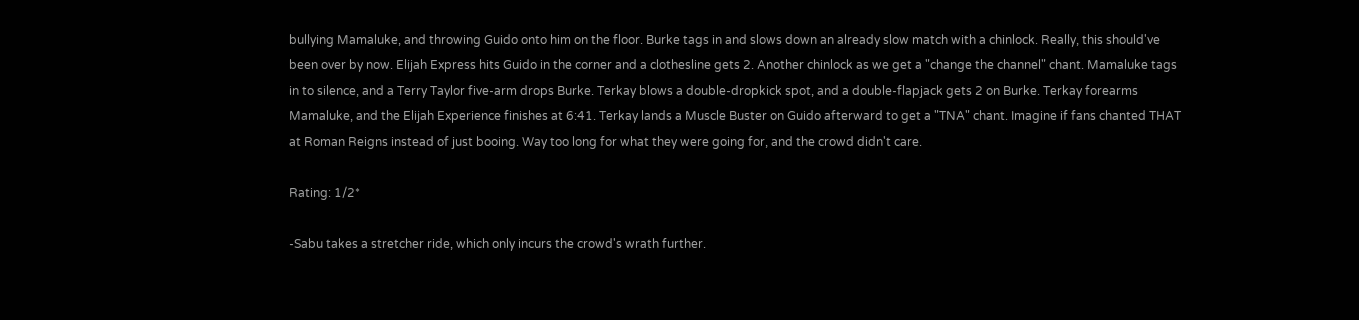bullying Mamaluke, and throwing Guido onto him on the floor. Burke tags in and slows down an already slow match with a chinlock. Really, this should've been over by now. Elijah Express hits Guido in the corner and a clothesline gets 2. Another chinlock as we get a "change the channel" chant. Mamaluke tags in to silence, and a Terry Taylor five-arm drops Burke. Terkay blows a double-dropkick spot, and a double-flapjack gets 2 on Burke. Terkay forearms Mamaluke, and the Elijah Experience finishes at 6:41. Terkay lands a Muscle Buster on Guido afterward to get a "TNA" chant. Imagine if fans chanted THAT at Roman Reigns instead of just booing. Way too long for what they were going for, and the crowd didn't care.

Rating: 1/2*

-Sabu takes a stretcher ride, which only incurs the crowd's wrath further.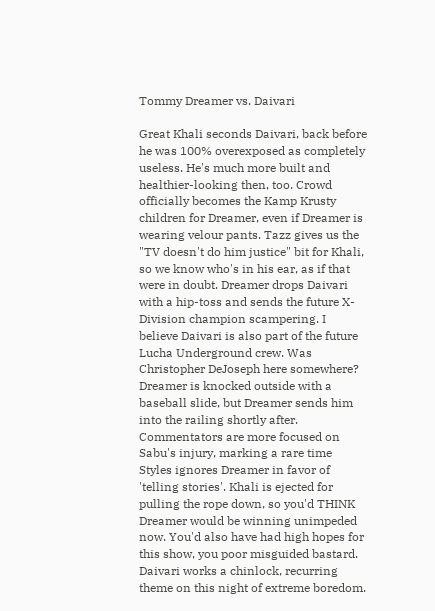Tommy Dreamer vs. Daivari

Great Khali seconds Daivari, back before he was 100% overexposed as completely useless. He's much more built and healthier-looking then, too. Crowd officially becomes the Kamp Krusty children for Dreamer, even if Dreamer is wearing velour pants. Tazz gives us the "TV doesn't do him justice" bit for Khali, so we know who's in his ear, as if that were in doubt. Dreamer drops Daivari with a hip-toss and sends the future X-Division champion scampering. I believe Daivari is also part of the future Lucha Underground crew. Was Christopher DeJoseph here somewhere? Dreamer is knocked outside with a baseball slide, but Dreamer sends him into the railing shortly after. Commentators are more focused on Sabu's injury, marking a rare time Styles ignores Dreamer in favor of 'telling stories'. Khali is ejected for pulling the rope down, so you'd THINK Dreamer would be winning unimpeded now. You'd also have had high hopes for this show, you poor misguided bastard. Daivari works a chinlock, recurring theme on this night of extreme boredom.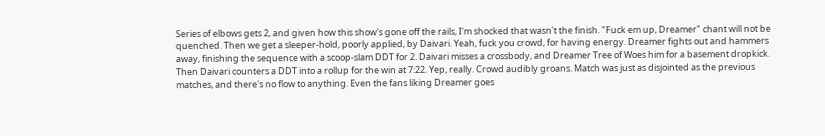Series of elbows gets 2, and given how this show's gone off the rails, I'm shocked that wasn't the finish. "Fuck em up, Dreamer" chant will not be quenched. Then we get a sleeper-hold, poorly applied, by Daivari. Yeah, fuck you crowd, for having energy. Dreamer fights out and hammers away, finishing the sequence with a scoop-slam DDT for 2. Daivari misses a crossbody, and Dreamer Tree of Woes him for a basement dropkick. Then Daivari counters a DDT into a rollup for the win at 7:22. Yep, really. Crowd audibly groans. Match was just as disjointed as the previous matches, and there's no flow to anything. Even the fans liking Dreamer goes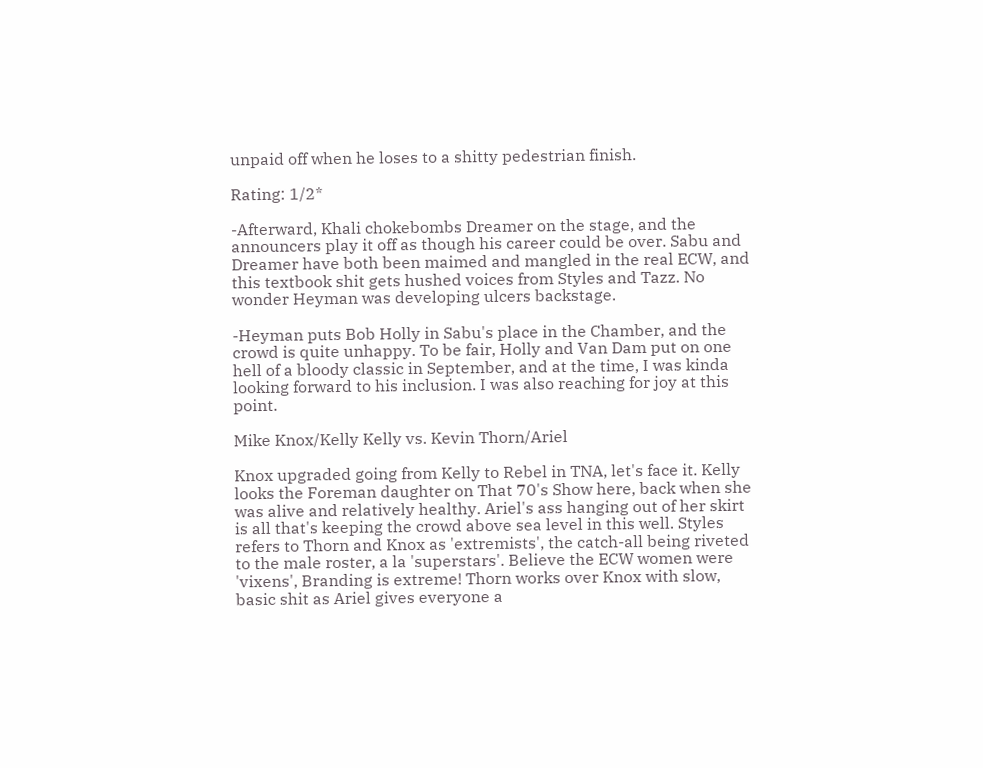unpaid off when he loses to a shitty pedestrian finish.

Rating: 1/2*

-Afterward, Khali chokebombs Dreamer on the stage, and the announcers play it off as though his career could be over. Sabu and Dreamer have both been maimed and mangled in the real ECW, and this textbook shit gets hushed voices from Styles and Tazz. No wonder Heyman was developing ulcers backstage.

-Heyman puts Bob Holly in Sabu's place in the Chamber, and the crowd is quite unhappy. To be fair, Holly and Van Dam put on one hell of a bloody classic in September, and at the time, I was kinda looking forward to his inclusion. I was also reaching for joy at this point.

Mike Knox/Kelly Kelly vs. Kevin Thorn/Ariel

Knox upgraded going from Kelly to Rebel in TNA, let's face it. Kelly looks the Foreman daughter on That 70's Show here, back when she was alive and relatively healthy. Ariel's ass hanging out of her skirt is all that's keeping the crowd above sea level in this well. Styles refers to Thorn and Knox as 'extremists', the catch-all being riveted to the male roster, a la 'superstars'. Believe the ECW women were 'vixens', Branding is extreme! Thorn works over Knox with slow, basic shit as Ariel gives everyone a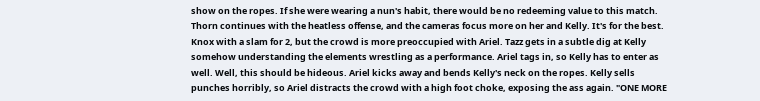show on the ropes. If she were wearing a nun's habit, there would be no redeeming value to this match. Thorn continues with the heatless offense, and the cameras focus more on her and Kelly. It's for the best. Knox with a slam for 2, but the crowd is more preoccupied with Ariel. Tazz gets in a subtle dig at Kelly somehow understanding the elements wrestling as a performance. Ariel tags in, so Kelly has to enter as well. Well, this should be hideous. Ariel kicks away and bends Kelly's neck on the ropes. Kelly sells punches horribly, so Ariel distracts the crowd with a high foot choke, exposing the ass again. "ONE MORE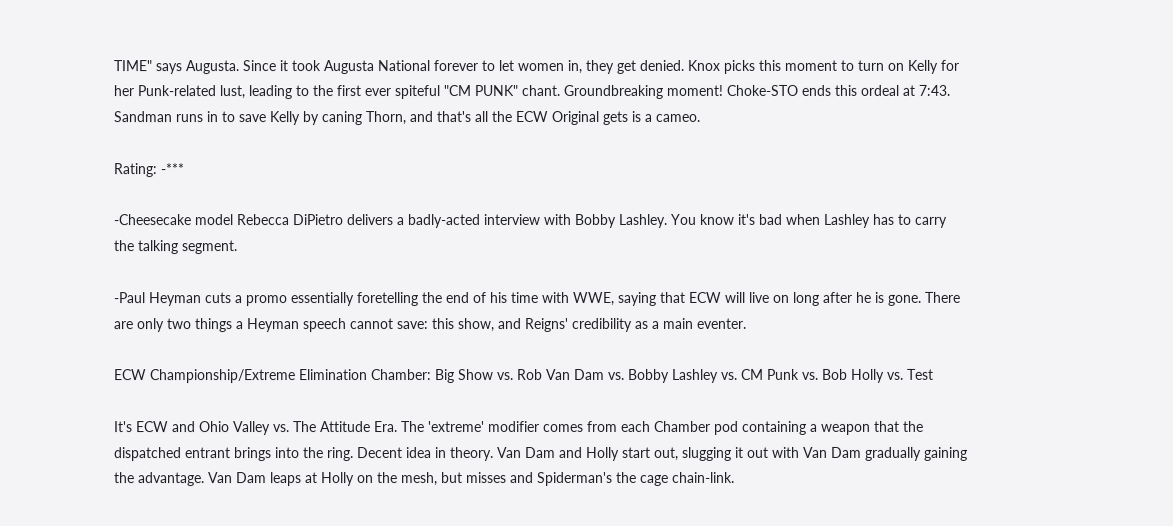TIME" says Augusta. Since it took Augusta National forever to let women in, they get denied. Knox picks this moment to turn on Kelly for her Punk-related lust, leading to the first ever spiteful "CM PUNK" chant. Groundbreaking moment! Choke-STO ends this ordeal at 7:43. Sandman runs in to save Kelly by caning Thorn, and that's all the ECW Original gets is a cameo.

Rating: -***

-Cheesecake model Rebecca DiPietro delivers a badly-acted interview with Bobby Lashley. You know it's bad when Lashley has to carry the talking segment.

-Paul Heyman cuts a promo essentially foretelling the end of his time with WWE, saying that ECW will live on long after he is gone. There are only two things a Heyman speech cannot save: this show, and Reigns' credibility as a main eventer.

ECW Championship/Extreme Elimination Chamber: Big Show vs. Rob Van Dam vs. Bobby Lashley vs. CM Punk vs. Bob Holly vs. Test

It's ECW and Ohio Valley vs. The Attitude Era. The 'extreme' modifier comes from each Chamber pod containing a weapon that the dispatched entrant brings into the ring. Decent idea in theory. Van Dam and Holly start out, slugging it out with Van Dam gradually gaining the advantage. Van Dam leaps at Holly on the mesh, but misses and Spiderman's the cage chain-link.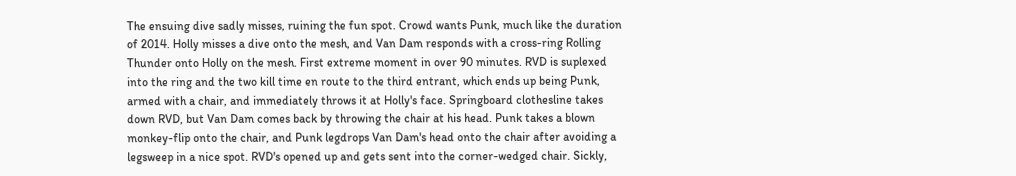The ensuing dive sadly misses, ruining the fun spot. Crowd wants Punk, much like the duration of 2014. Holly misses a dive onto the mesh, and Van Dam responds with a cross-ring Rolling Thunder onto Holly on the mesh. First extreme moment in over 90 minutes. RVD is suplexed into the ring and the two kill time en route to the third entrant, which ends up being Punk, armed with a chair, and immediately throws it at Holly's face. Springboard clothesline takes down RVD, but Van Dam comes back by throwing the chair at his head. Punk takes a blown monkey-flip onto the chair, and Punk legdrops Van Dam's head onto the chair after avoiding a legsweep in a nice spot. RVD's opened up and gets sent into the corner-wedged chair. Sickly,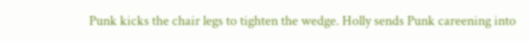Punk kicks the chair legs to tighten the wedge. Holly sends Punk careening into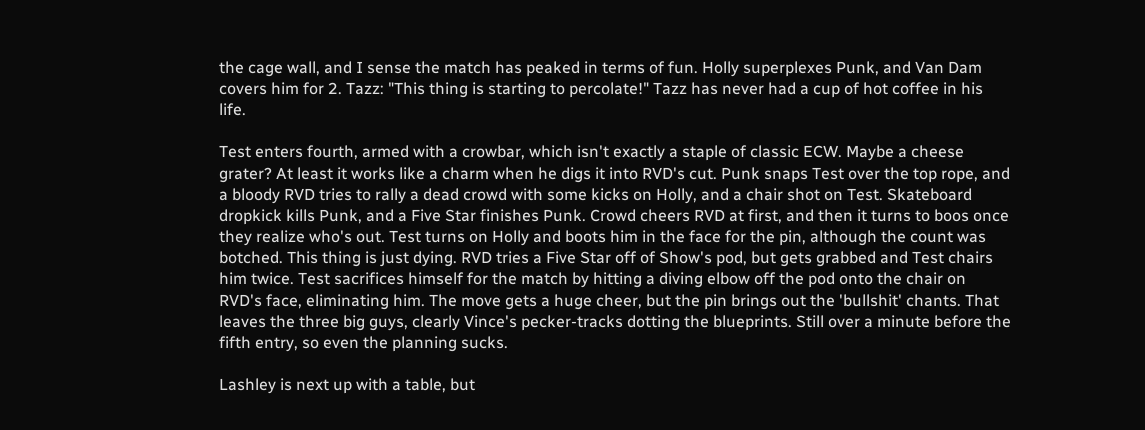the cage wall, and I sense the match has peaked in terms of fun. Holly superplexes Punk, and Van Dam covers him for 2. Tazz: "This thing is starting to percolate!" Tazz has never had a cup of hot coffee in his life.

Test enters fourth, armed with a crowbar, which isn't exactly a staple of classic ECW. Maybe a cheese grater? At least it works like a charm when he digs it into RVD's cut. Punk snaps Test over the top rope, and a bloody RVD tries to rally a dead crowd with some kicks on Holly, and a chair shot on Test. Skateboard dropkick kills Punk, and a Five Star finishes Punk. Crowd cheers RVD at first, and then it turns to boos once they realize who's out. Test turns on Holly and boots him in the face for the pin, although the count was botched. This thing is just dying. RVD tries a Five Star off of Show's pod, but gets grabbed and Test chairs him twice. Test sacrifices himself for the match by hitting a diving elbow off the pod onto the chair on RVD's face, eliminating him. The move gets a huge cheer, but the pin brings out the 'bullshit' chants. That leaves the three big guys, clearly Vince's pecker-tracks dotting the blueprints. Still over a minute before the fifth entry, so even the planning sucks.

Lashley is next up with a table, but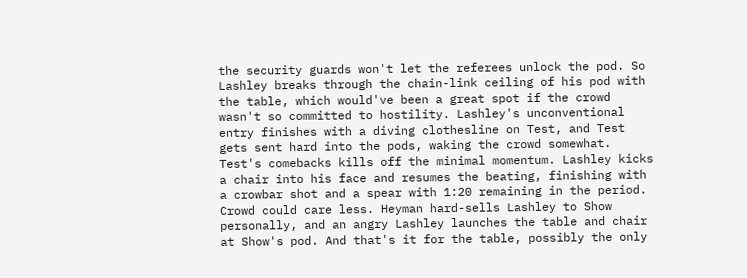the security guards won't let the referees unlock the pod. So Lashley breaks through the chain-link ceiling of his pod with the table, which would've been a great spot if the crowd wasn't so committed to hostility. Lashley's unconventional entry finishes with a diving clothesline on Test, and Test gets sent hard into the pods, waking the crowd somewhat. Test's comebacks kills off the minimal momentum. Lashley kicks a chair into his face and resumes the beating, finishing with a crowbar shot and a spear with 1:20 remaining in the period. Crowd could care less. Heyman hard-sells Lashley to Show personally, and an angry Lashley launches the table and chair at Show's pod. And that's it for the table, possibly the only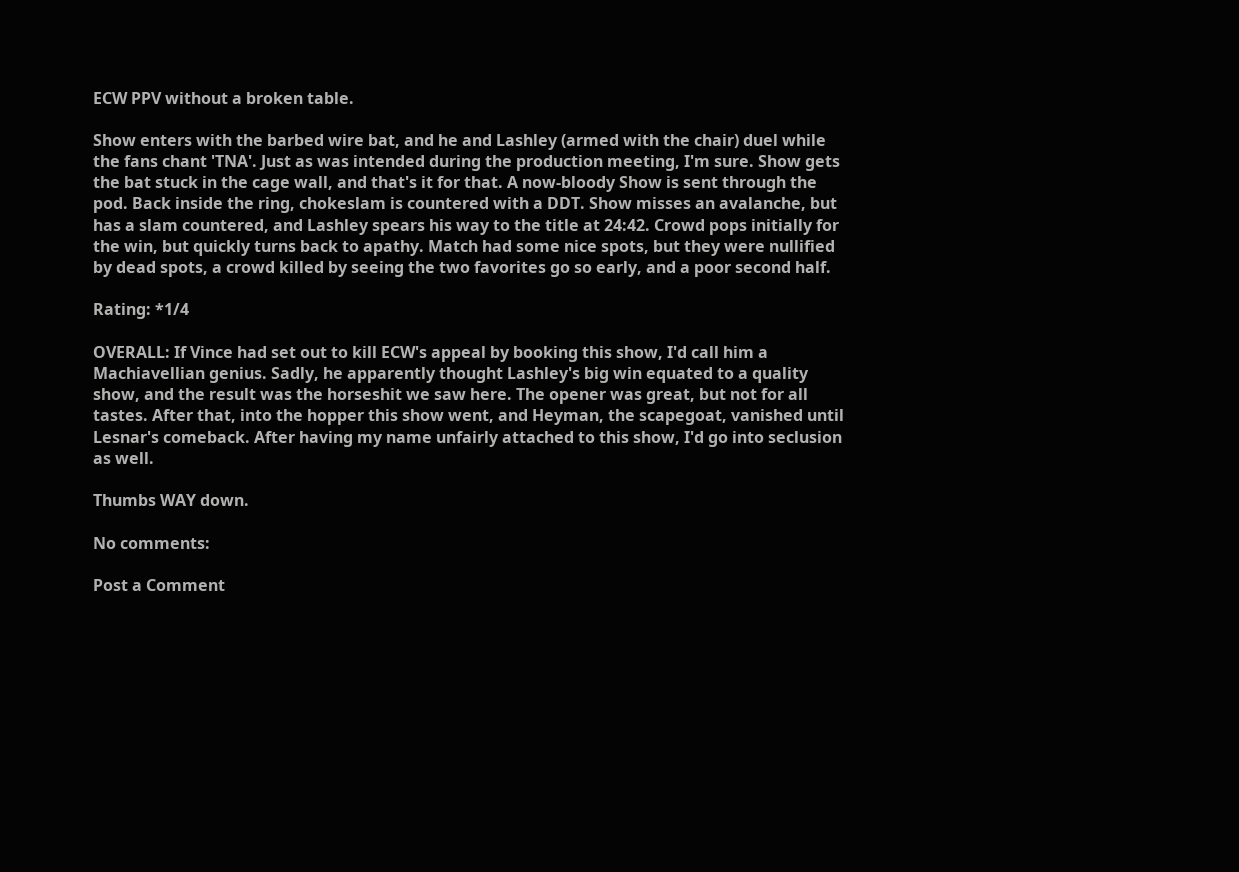ECW PPV without a broken table.

Show enters with the barbed wire bat, and he and Lashley (armed with the chair) duel while the fans chant 'TNA'. Just as was intended during the production meeting, I'm sure. Show gets the bat stuck in the cage wall, and that's it for that. A now-bloody Show is sent through the pod. Back inside the ring, chokeslam is countered with a DDT. Show misses an avalanche, but has a slam countered, and Lashley spears his way to the title at 24:42. Crowd pops initially for the win, but quickly turns back to apathy. Match had some nice spots, but they were nullified by dead spots, a crowd killed by seeing the two favorites go so early, and a poor second half.

Rating: *1/4

OVERALL: If Vince had set out to kill ECW's appeal by booking this show, I'd call him a Machiavellian genius. Sadly, he apparently thought Lashley's big win equated to a quality show, and the result was the horseshit we saw here. The opener was great, but not for all tastes. After that, into the hopper this show went, and Heyman, the scapegoat, vanished until Lesnar's comeback. After having my name unfairly attached to this show, I'd go into seclusion as well.

Thumbs WAY down.

No comments:

Post a Comment